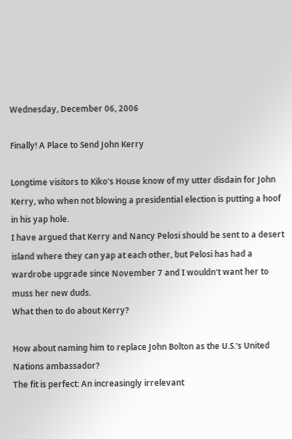Wednesday, December 06, 2006

Finally! A Place to Send John Kerry

Longtime visitors to Kiko's House know of my utter disdain for John Kerry, who when not blowing a presidential election is putting a hoof in his yap hole.
I have argued that Kerry and Nancy Pelosi should be sent to a desert island where they can yap at each other, but Pelosi has had a wardrobe upgrade since November 7 and I wouldn't want her to muss her new duds.
What then to do about Kerry?

How about naming him to replace John Bolton as the U.S.'s United Nations ambassador?
The fit is perfect: An increasingly irrelevant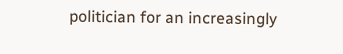politician for an increasingly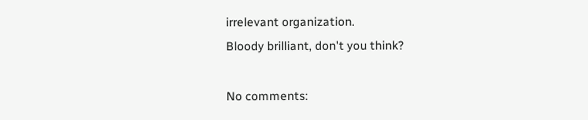irrelevant organization.
Bloody brilliant, don't you think?

No comments: